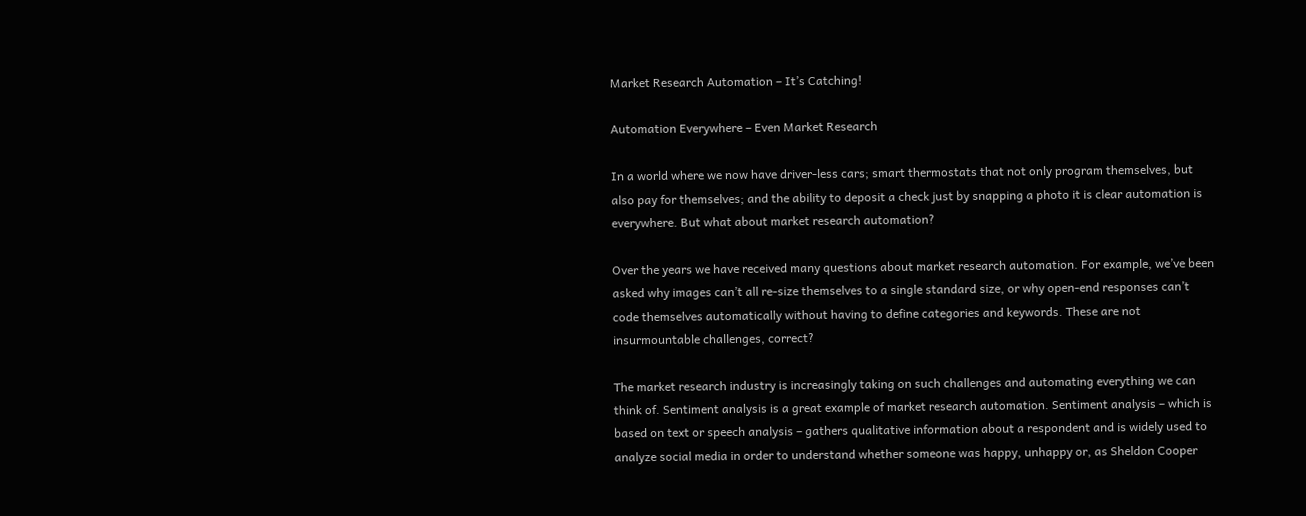Market Research Automation – It’s Catching!

Automation Everywhere – Even Market Research

In a world where we now have driver-less cars; smart thermostats that not only program themselves, but also pay for themselves; and the ability to deposit a check just by snapping a photo it is clear automation is everywhere. But what about market research automation?

Over the years we have received many questions about market research automation. For example, we’ve been asked why images can’t all re-size themselves to a single standard size, or why open-end responses can’t code themselves automatically without having to define categories and keywords. These are not insurmountable challenges, correct?

The market research industry is increasingly taking on such challenges and automating everything we can think of. Sentiment analysis is a great example of market research automation. Sentiment analysis – which is based on text or speech analysis – gathers qualitative information about a respondent and is widely used to analyze social media in order to understand whether someone was happy, unhappy or, as Sheldon Cooper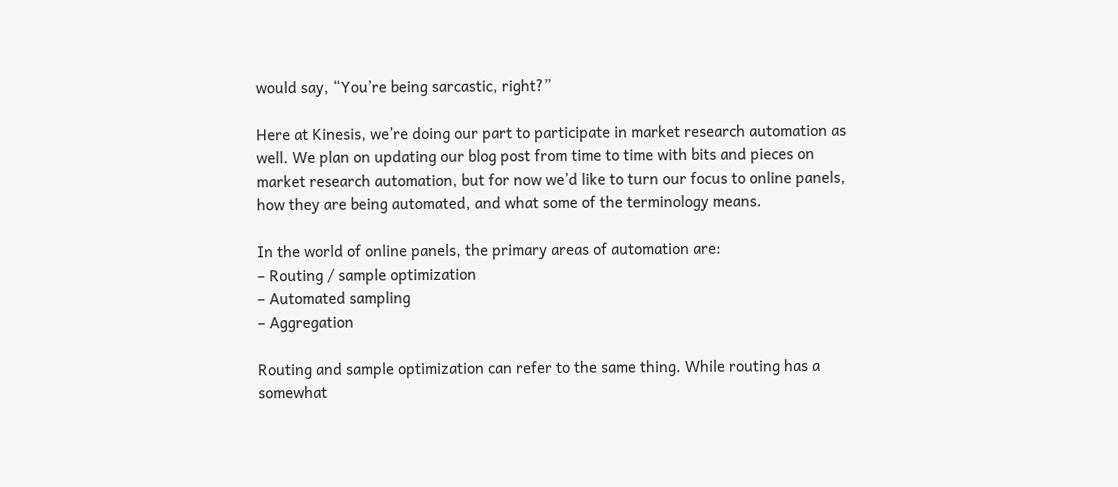would say, “You’re being sarcastic, right?”

Here at Kinesis, we’re doing our part to participate in market research automation as well. We plan on updating our blog post from time to time with bits and pieces on market research automation, but for now we’d like to turn our focus to online panels, how they are being automated, and what some of the terminology means.

In the world of online panels, the primary areas of automation are:
– Routing / sample optimization
– Automated sampling
– Aggregation

Routing and sample optimization can refer to the same thing. While routing has a somewhat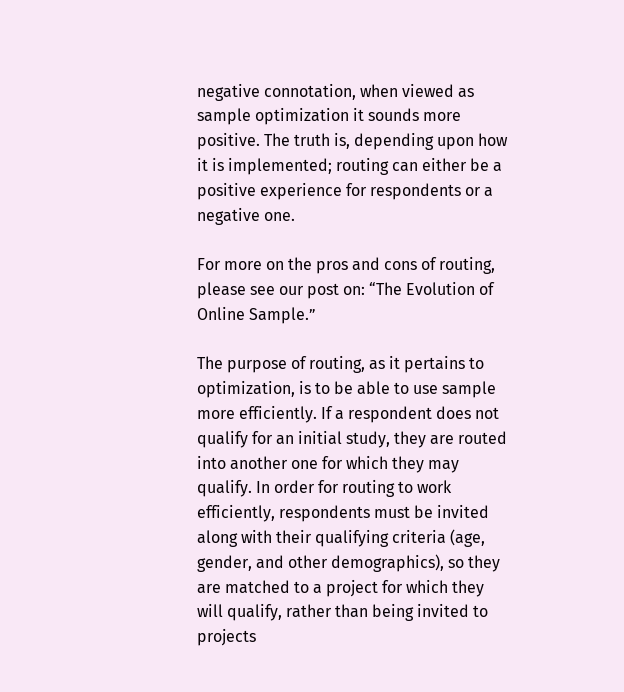negative connotation, when viewed as sample optimization it sounds more positive. The truth is, depending upon how it is implemented; routing can either be a positive experience for respondents or a negative one.

For more on the pros and cons of routing, please see our post on: “The Evolution of Online Sample.”

The purpose of routing, as it pertains to optimization, is to be able to use sample more efficiently. If a respondent does not qualify for an initial study, they are routed into another one for which they may qualify. In order for routing to work efficiently, respondents must be invited along with their qualifying criteria (age, gender, and other demographics), so they are matched to a project for which they will qualify, rather than being invited to projects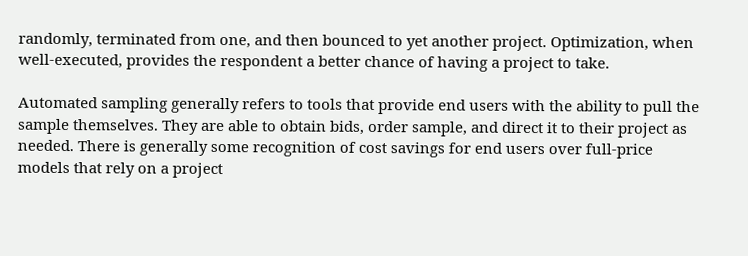randomly, terminated from one, and then bounced to yet another project. Optimization, when well-executed, provides the respondent a better chance of having a project to take.

Automated sampling generally refers to tools that provide end users with the ability to pull the sample themselves. They are able to obtain bids, order sample, and direct it to their project as needed. There is generally some recognition of cost savings for end users over full-price models that rely on a project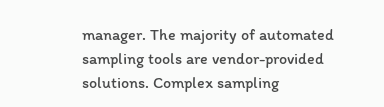manager. The majority of automated sampling tools are vendor-provided solutions. Complex sampling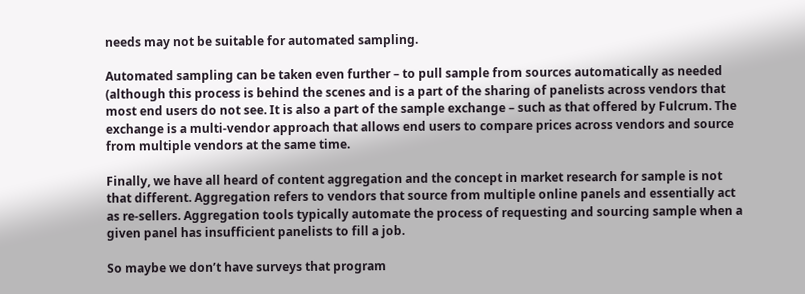needs may not be suitable for automated sampling.

Automated sampling can be taken even further – to pull sample from sources automatically as needed (although this process is behind the scenes and is a part of the sharing of panelists across vendors that most end users do not see. It is also a part of the sample exchange – such as that offered by Fulcrum. The exchange is a multi-vendor approach that allows end users to compare prices across vendors and source from multiple vendors at the same time.

Finally, we have all heard of content aggregation and the concept in market research for sample is not that different. Aggregation refers to vendors that source from multiple online panels and essentially act as re-sellers. Aggregation tools typically automate the process of requesting and sourcing sample when a given panel has insufficient panelists to fill a job.

So maybe we don’t have surveys that program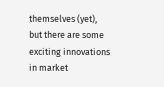themselves (yet), but there are some exciting innovations in market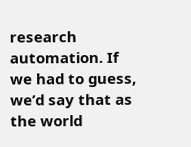research automation. If we had to guess, we’d say that as the world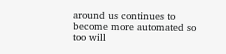around us continues to become more automated so too will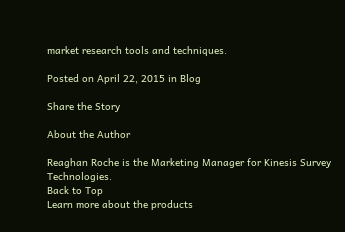market research tools and techniques.

Posted on April 22, 2015 in Blog

Share the Story

About the Author

Reaghan Roche is the Marketing Manager for Kinesis Survey Technologies.
Back to Top
Learn more about the products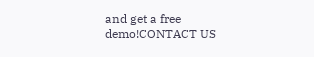and get a free demo!CONTACT US